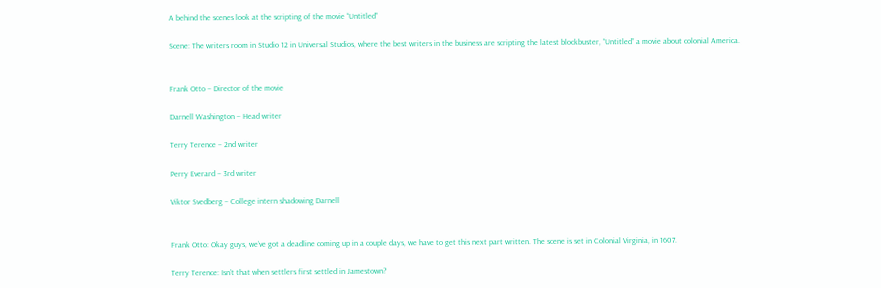A behind the scenes look at the scripting of the movie “Untitled”

Scene: The writers room in Studio 12 in Universal Studios, where the best writers in the business are scripting the latest blockbuster, “Untitled” a movie about colonial America.


Frank Otto – Director of the movie

Darnell Washington – Head writer

Terry Terence – 2nd writer

Perry Everard – 3rd writer

Viktor Svedberg – College intern shadowing Darnell


Frank Otto: Okay guys, we’ve got a deadline coming up in a couple days, we have to get this next part written. The scene is set in Colonial Virginia, in 1607.

Terry Terence: Isn’t that when settlers first settled in Jamestown?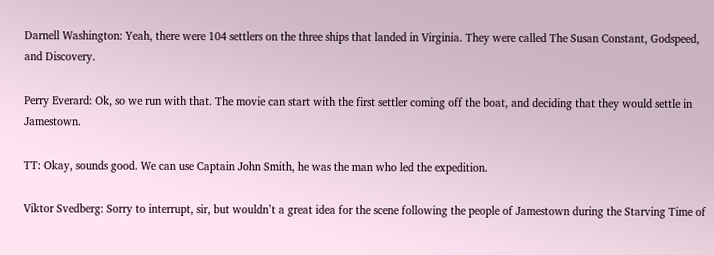Darnell Washington: Yeah, there were 104 settlers on the three ships that landed in Virginia. They were called The Susan Constant, Godspeed, and Discovery.

Perry Everard: Ok, so we run with that. The movie can start with the first settler coming off the boat, and deciding that they would settle in Jamestown.

TT: Okay, sounds good. We can use Captain John Smith, he was the man who led the expedition.

Viktor Svedberg: Sorry to interrupt, sir, but wouldn’t a great idea for the scene following the people of Jamestown during the Starving Time of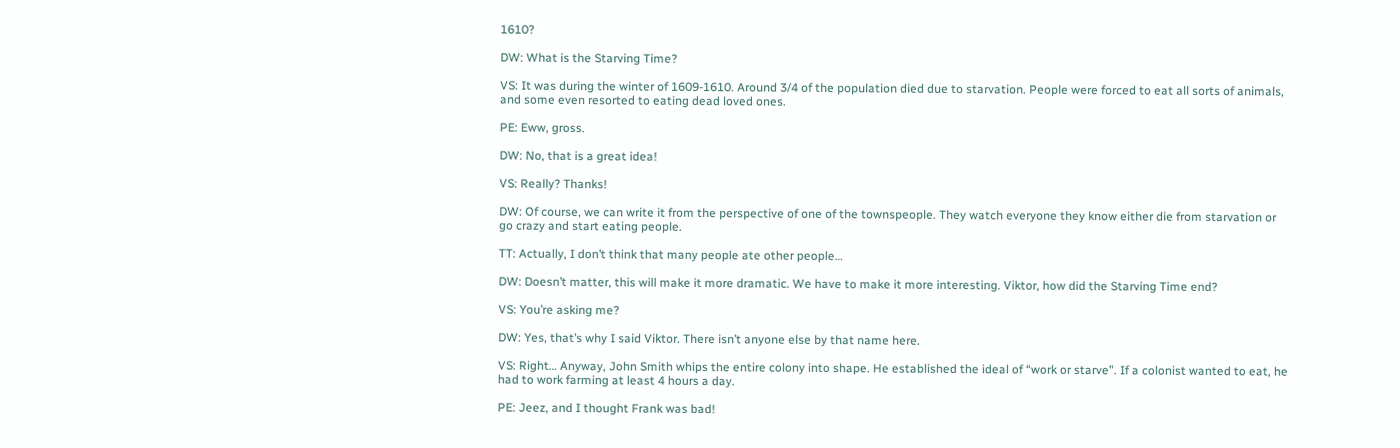1610?

DW: What is the Starving Time?

VS: It was during the winter of 1609-1610. Around 3/4 of the population died due to starvation. People were forced to eat all sorts of animals, and some even resorted to eating dead loved ones.

PE: Eww, gross.

DW: No, that is a great idea!

VS: Really? Thanks!

DW: Of course, we can write it from the perspective of one of the townspeople. They watch everyone they know either die from starvation or go crazy and start eating people.

TT: Actually, I don’t think that many people ate other people…

DW: Doesn’t matter, this will make it more dramatic. We have to make it more interesting. Viktor, how did the Starving Time end?

VS: You’re asking me?

DW: Yes, that’s why I said Viktor. There isn’t anyone else by that name here.

VS: Right… Anyway, John Smith whips the entire colony into shape. He established the ideal of “work or starve”. If a colonist wanted to eat, he had to work farming at least 4 hours a day.

PE: Jeez, and I thought Frank was bad!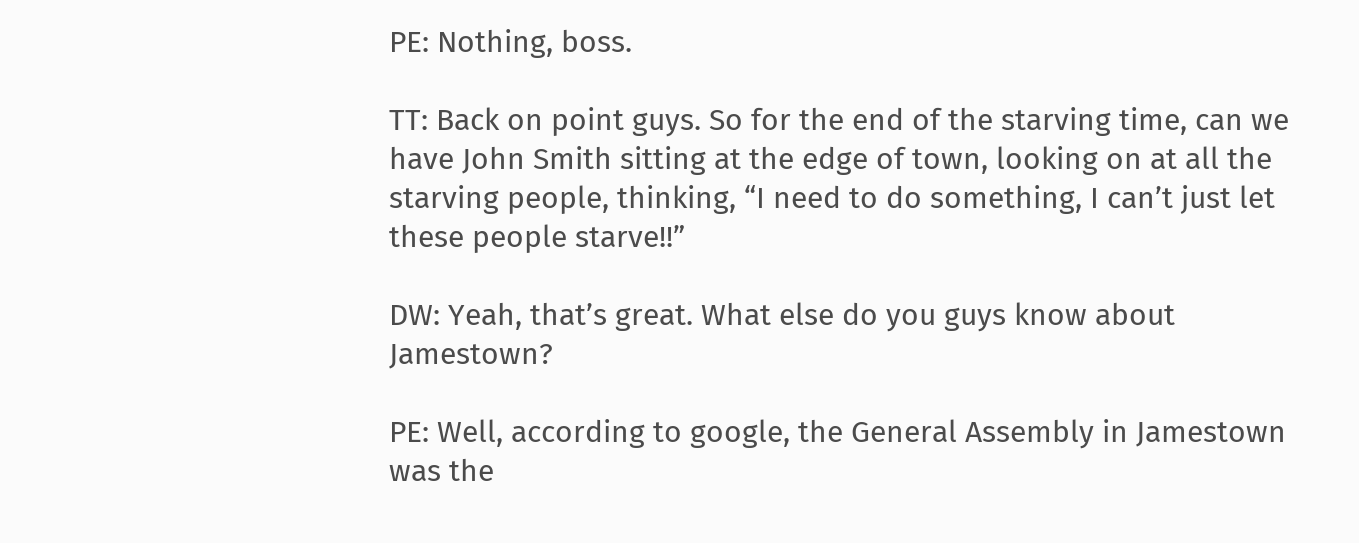PE: Nothing, boss.

TT: Back on point guys. So for the end of the starving time, can we have John Smith sitting at the edge of town, looking on at all the starving people, thinking, “I need to do something, I can’t just let these people starve!!”

DW: Yeah, that’s great. What else do you guys know about Jamestown?

PE: Well, according to google, the General Assembly in Jamestown was the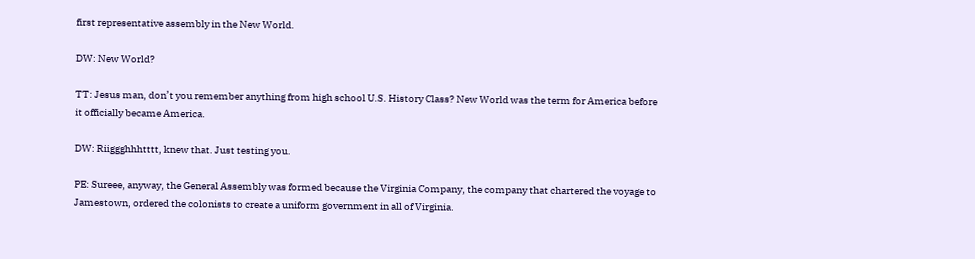first representative assembly in the New World.

DW: New World?

TT: Jesus man, don’t you remember anything from high school U.S. History Class? New World was the term for America before it officially became America.

DW: Riiggghhhtttt, knew that. Just testing you.

PE: Sureee, anyway, the General Assembly was formed because the Virginia Company, the company that chartered the voyage to Jamestown, ordered the colonists to create a uniform government in all of Virginia.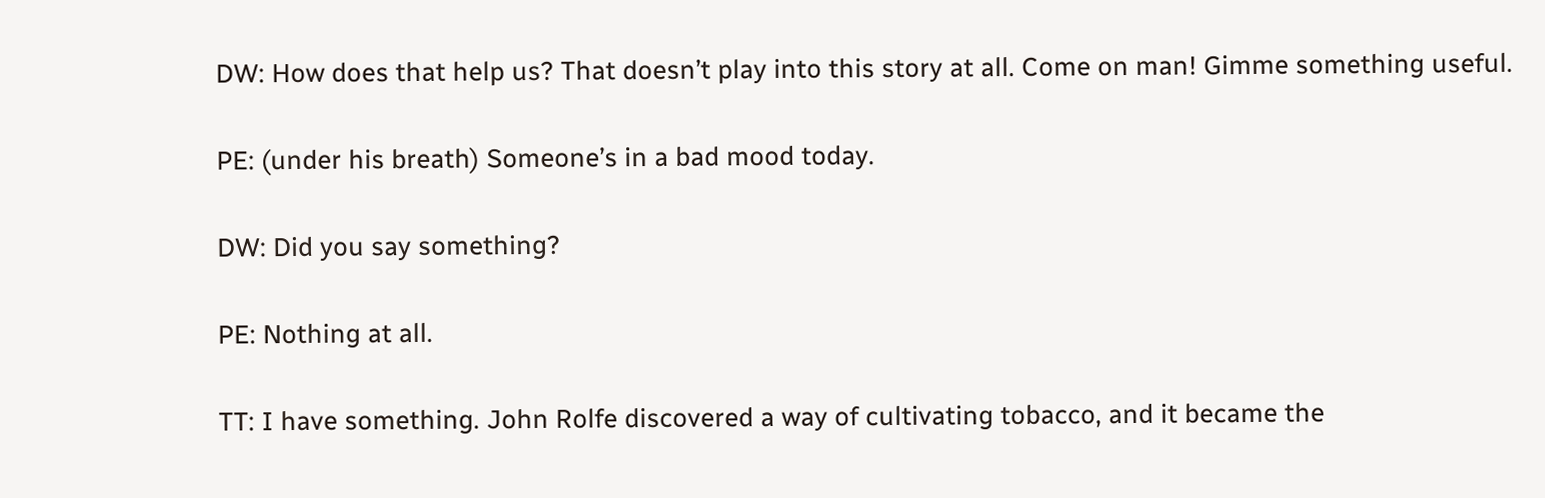DW: How does that help us? That doesn’t play into this story at all. Come on man! Gimme something useful.

PE: (under his breath) Someone’s in a bad mood today.

DW: Did you say something?

PE: Nothing at all.

TT: I have something. John Rolfe discovered a way of cultivating tobacco, and it became the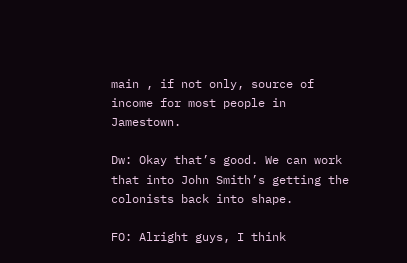main , if not only, source of income for most people in Jamestown.

Dw: Okay that’s good. We can work that into John Smith’s getting the colonists back into shape.

FO: Alright guys, I think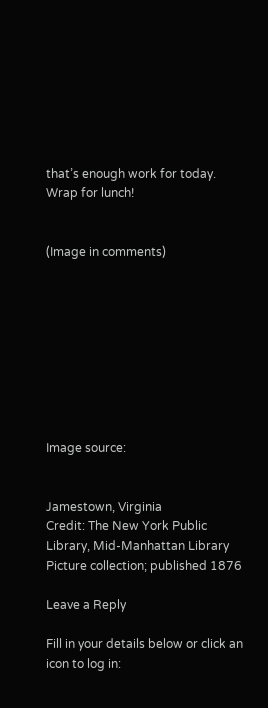that’s enough work for today. Wrap for lunch!


(Image in comments)









Image source:


Jamestown, Virginia
Credit: The New York Public Library, Mid-Manhattan Library Picture collection; published 1876

Leave a Reply

Fill in your details below or click an icon to log in: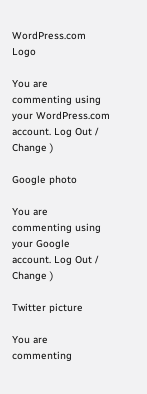WordPress.com Logo

You are commenting using your WordPress.com account. Log Out /  Change )

Google photo

You are commenting using your Google account. Log Out /  Change )

Twitter picture

You are commenting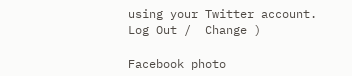using your Twitter account. Log Out /  Change )

Facebook photo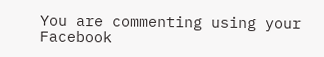You are commenting using your Facebook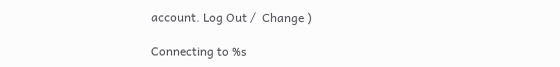account. Log Out /  Change )

Connecting to %s